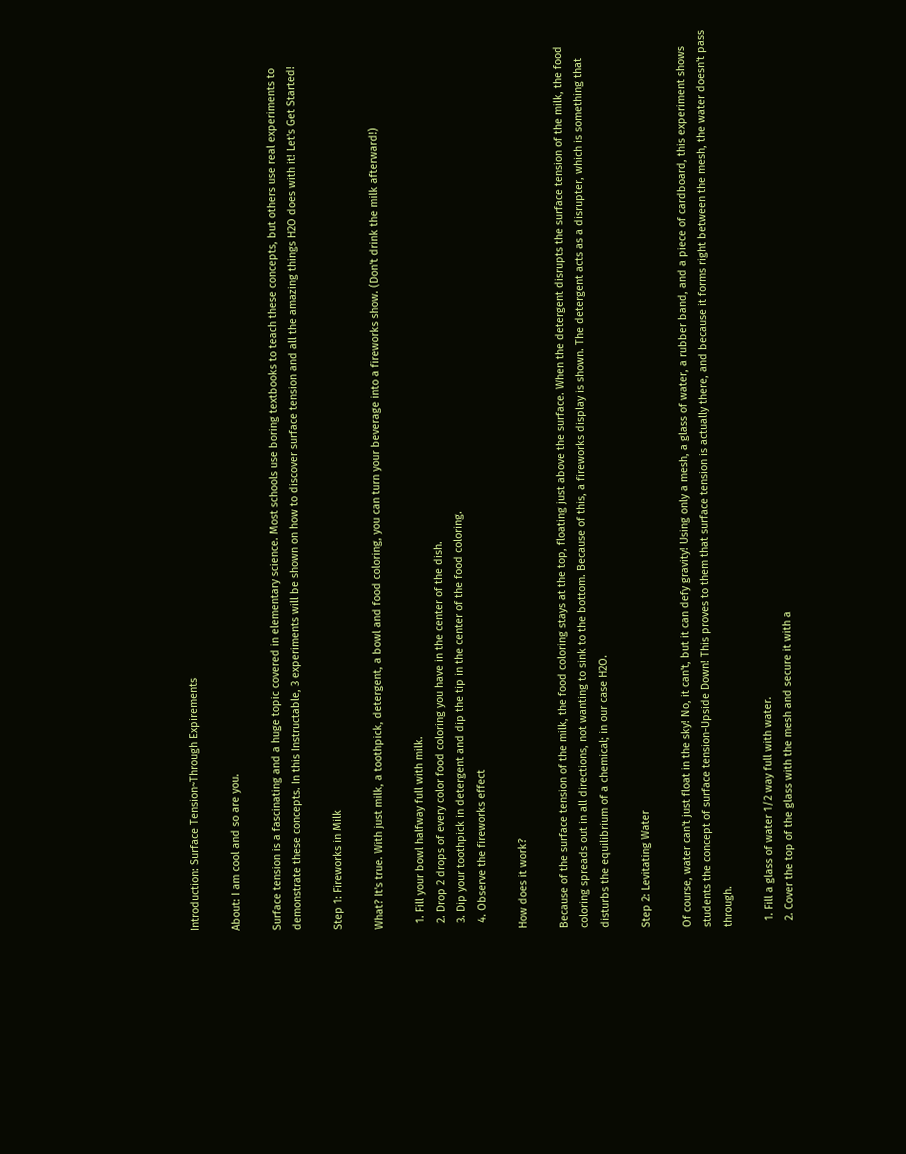Introduction: Surface Tension~Through Expirements

About: I am cool and so are you.

Surface tension is a fascinating and a huge topic covered in elementary science. Most schools use boring textbooks to teach these concepts, but others use real experiments to demonstrate these concepts. In this Instructable, 3 experiments will be shown on how to discover surface tension and all the amazing things H2O does with it! Let's Get Started!

Step 1: Fireworks in Milk

What? It's true. With just milk, a toothpick, detergent, a bowl and food coloring, you can turn your beverage into a fireworks show. (Don't drink the milk afterward!)

  1. Fill your bowl halfway full with milk.
  2. Drop 2 drops of every color food coloring you have in the center of the dish.
  3. Dip your toothpick in detergent and dip the tip in the center of the food coloring.
  4. Observe the fireworks effect

How does it work?

Because of the surface tension of the milk, the food coloring stays at the top, floating just above the surface. When the detergent disrupts the surface tension of the milk, the food coloring spreads out in all directions, not wanting to sink to the bottom. Because of this, a fireworks display is shown. The detergent acts as a disrupter, which is something that disturbs the equilibrium of a chemical; in our case H2O.

Step 2: Levitating Water

Of course, water can't just float in the sky! No, it can't, but it can defy gravity! Using only a mesh, a glass of water, a rubber band, and a piece of cardboard, this experiment shows students the concept of surface tension-Upside Down! This proves to them that surface tension is actually there, and because it forms right between the mesh, the water doesn't pass through.

  1. Fill a glass of water 1/2 way full with water.
  2. Cover the top of the glass with the mesh and secure it with a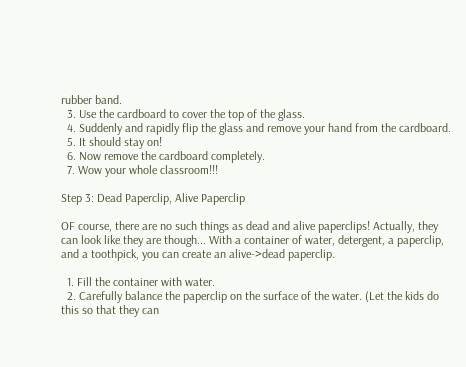rubber band.
  3. Use the cardboard to cover the top of the glass.
  4. Suddenly and rapidly flip the glass and remove your hand from the cardboard.
  5. It should stay on!
  6. Now remove the cardboard completely.
  7. Wow your whole classroom!!!

Step 3: Dead Paperclip, Alive Paperclip

OF course, there are no such things as dead and alive paperclips! Actually, they can look like they are though... With a container of water, detergent, a paperclip, and a toothpick, you can create an alive->dead paperclip.

  1. Fill the container with water.
  2. Carefully balance the paperclip on the surface of the water. (Let the kids do this so that they can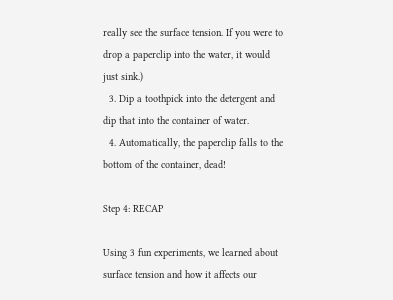really see the surface tension. If you were to drop a paperclip into the water, it would just sink.)
  3. Dip a toothpick into the detergent and dip that into the container of water.
  4. Automatically, the paperclip falls to the bottom of the container, dead!

Step 4: RECAP

Using 3 fun experiments, we learned about surface tension and how it affects our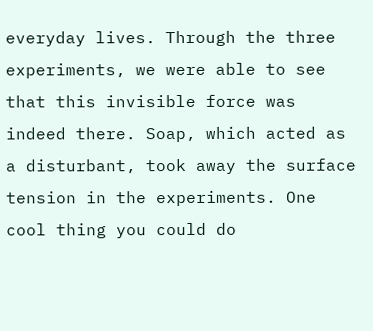everyday lives. Through the three experiments, we were able to see that this invisible force was indeed there. Soap, which acted as a disturbant, took away the surface tension in the experiments. One cool thing you could do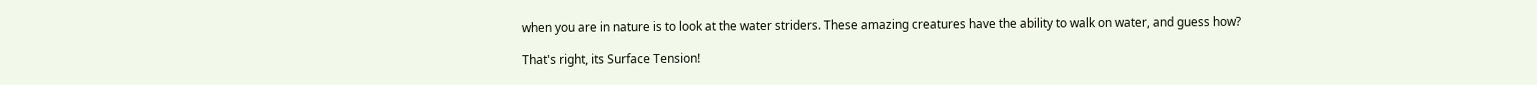when you are in nature is to look at the water striders. These amazing creatures have the ability to walk on water, and guess how?

That's right, its Surface Tension!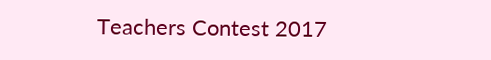Teachers Contest 2017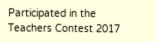Participated in the
Teachers Contest 2017